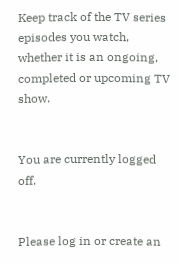Keep track of the TV series episodes you watch, whether it is an ongoing, completed or upcoming TV show.


You are currently logged off.


Please log in or create an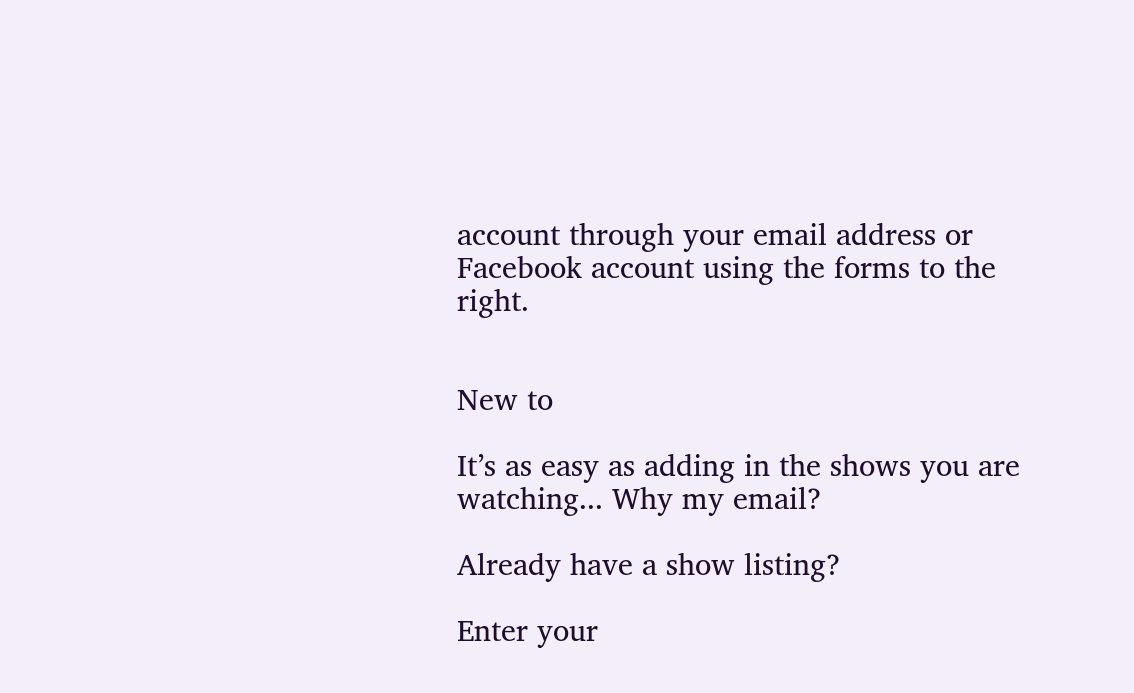account through your email address or Facebook account using the forms to the right.


New to

It’s as easy as adding in the shows you are watching... Why my email?

Already have a show listing?

Enter your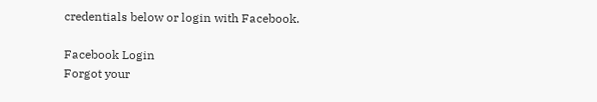credentials below or login with Facebook.

Facebook Login
Forgot your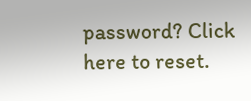password? Click here to reset.